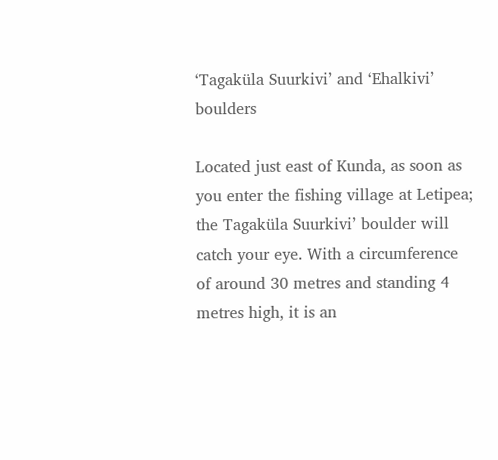‘Tagaküla Suurkivi’ and ‘Ehalkivi’ boulders

Located just east of Kunda, as soon as you enter the fishing village at Letipea; the Tagaküla Suurkivi’ boulder will catch your eye. With a circumference of around 30 metres and standing 4 metres high, it is an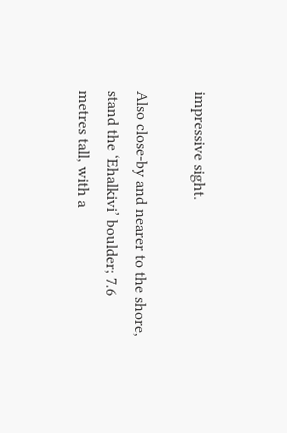impressive sight.

Also close-by and nearer to the shore, stand the ‘Ehalkivi’ boulder; 7.6 metres tall, with a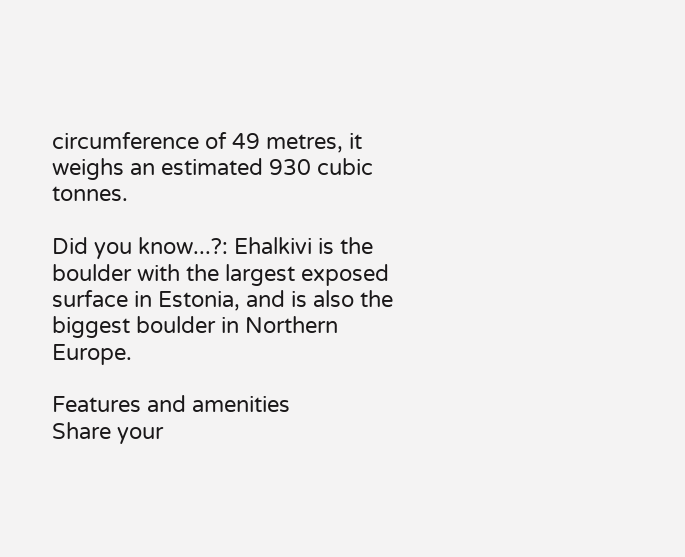circumference of 49 metres, it weighs an estimated 930 cubic tonnes.

Did you know...?: Ehalkivi is the boulder with the largest exposed surface in Estonia, and is also the biggest boulder in Northern Europe.

Features and amenities
Share your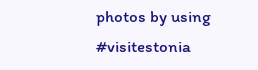photos by using #visitestonia